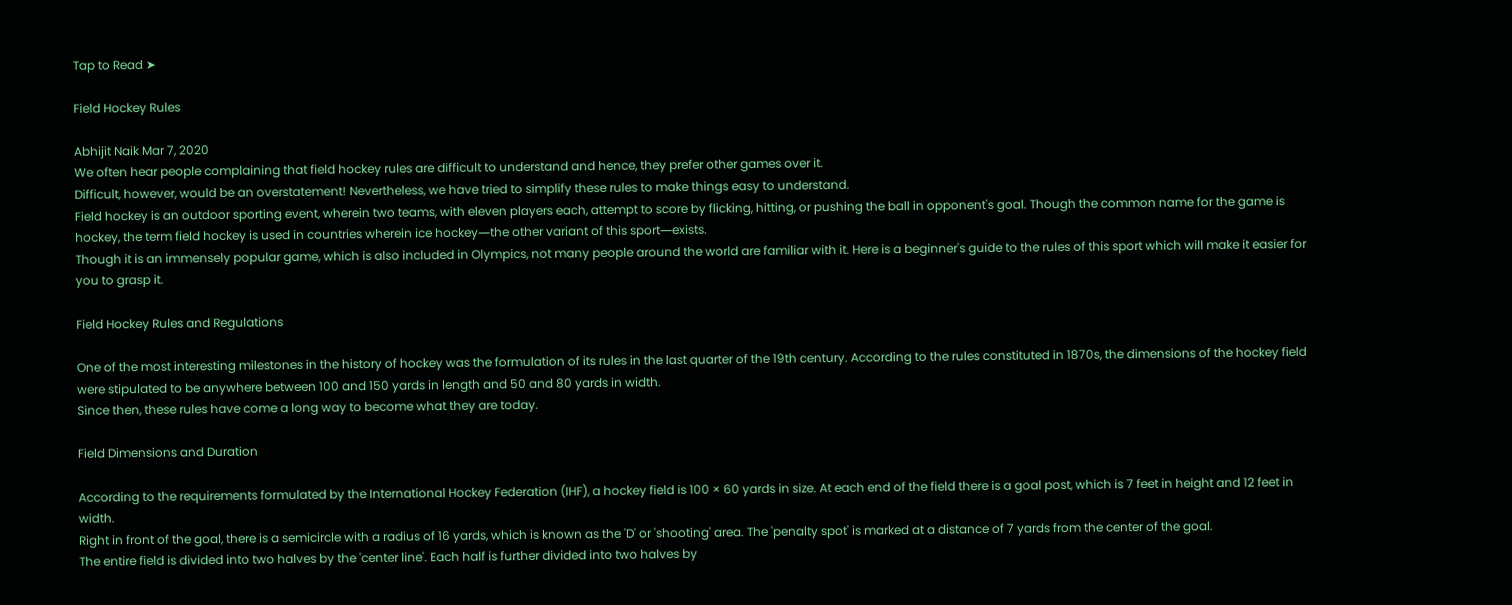Tap to Read ➤

Field Hockey Rules

Abhijit Naik Mar 7, 2020
We often hear people complaining that field hockey rules are difficult to understand and hence, they prefer other games over it.
Difficult, however, would be an overstatement! Nevertheless, we have tried to simplify these rules to make things easy to understand.
Field hockey is an outdoor sporting event, wherein two teams, with eleven players each, attempt to score by flicking, hitting, or pushing the ball in opponent's goal. Though the common name for the game is hockey, the term field hockey is used in countries wherein ice hockey―the other variant of this sport―exists.
Though it is an immensely popular game, which is also included in Olympics, not many people around the world are familiar with it. Here is a beginner's guide to the rules of this sport which will make it easier for you to grasp it.

Field Hockey Rules and Regulations

One of the most interesting milestones in the history of hockey was the formulation of its rules in the last quarter of the 19th century. According to the rules constituted in 1870s, the dimensions of the hockey field were stipulated to be anywhere between 100 and 150 yards in length and 50 and 80 yards in width.
Since then, these rules have come a long way to become what they are today.

Field Dimensions and Duration

According to the requirements formulated by the International Hockey Federation (IHF), a hockey field is 100 × 60 yards in size. At each end of the field there is a goal post, which is 7 feet in height and 12 feet in width.
Right in front of the goal, there is a semicircle with a radius of 16 yards, which is known as the 'D' or 'shooting' area. The 'penalty spot' is marked at a distance of 7 yards from the center of the goal.
The entire field is divided into two halves by the 'center line'. Each half is further divided into two halves by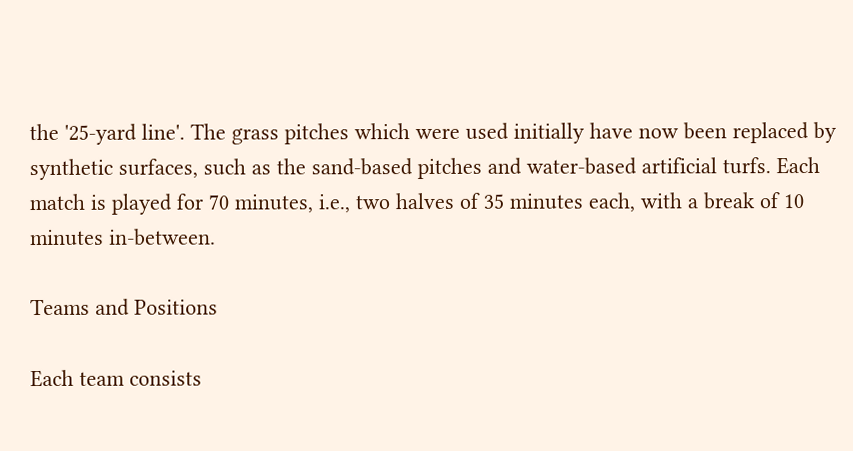the '25-yard line'. The grass pitches which were used initially have now been replaced by synthetic surfaces, such as the sand-based pitches and water-based artificial turfs. Each match is played for 70 minutes, i.e., two halves of 35 minutes each, with a break of 10 minutes in-between.

Teams and Positions

Each team consists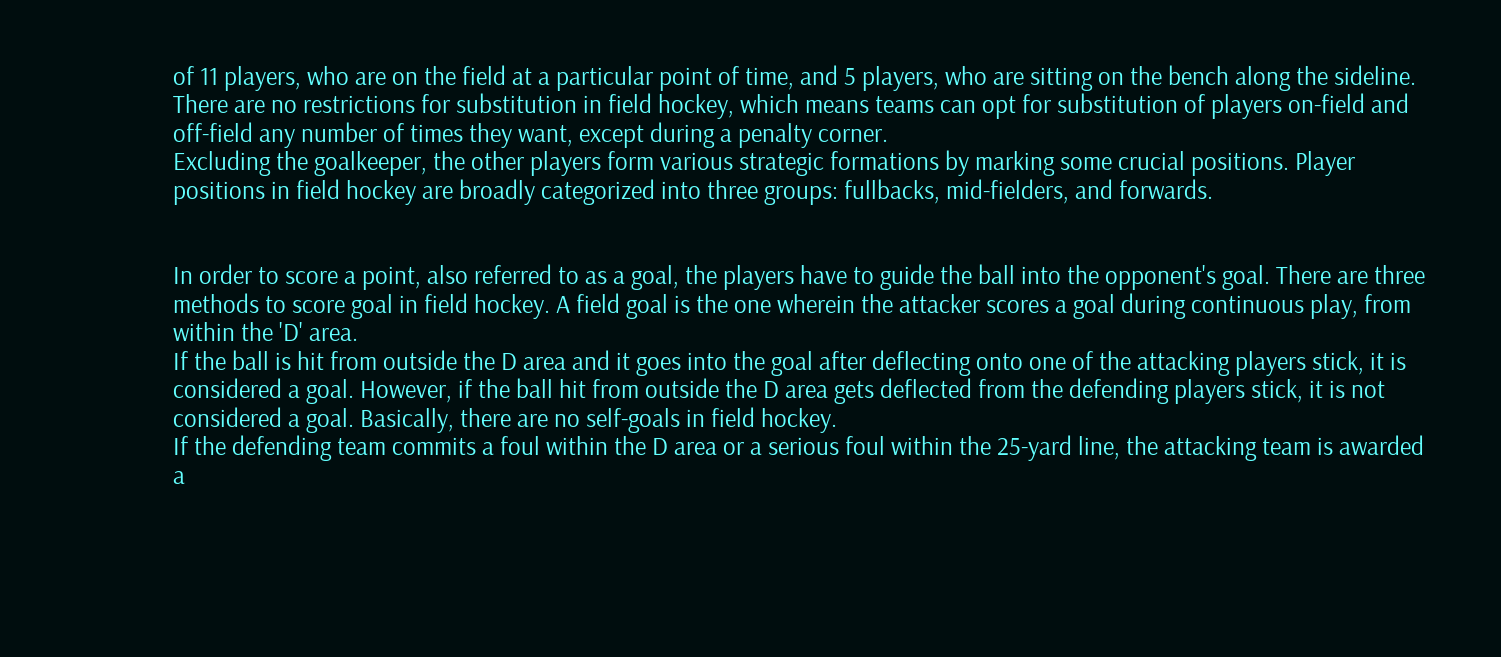of 11 players, who are on the field at a particular point of time, and 5 players, who are sitting on the bench along the sideline. There are no restrictions for substitution in field hockey, which means teams can opt for substitution of players on-field and off-field any number of times they want, except during a penalty corner.
Excluding the goalkeeper, the other players form various strategic formations by marking some crucial positions. Player positions in field hockey are broadly categorized into three groups: fullbacks, mid-fielders, and forwards.


In order to score a point, also referred to as a goal, the players have to guide the ball into the opponent's goal. There are three methods to score goal in field hockey. A field goal is the one wherein the attacker scores a goal during continuous play, from within the 'D' area.
If the ball is hit from outside the D area and it goes into the goal after deflecting onto one of the attacking players stick, it is considered a goal. However, if the ball hit from outside the D area gets deflected from the defending players stick, it is not considered a goal. Basically, there are no self-goals in field hockey.
If the defending team commits a foul within the D area or a serious foul within the 25-yard line, the attacking team is awarded a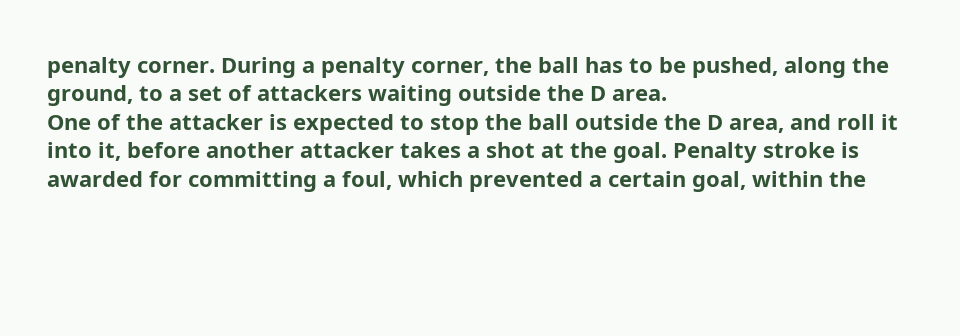penalty corner. During a penalty corner, the ball has to be pushed, along the ground, to a set of attackers waiting outside the D area.
One of the attacker is expected to stop the ball outside the D area, and roll it into it, before another attacker takes a shot at the goal. Penalty stroke is awarded for committing a foul, which prevented a certain goal, within the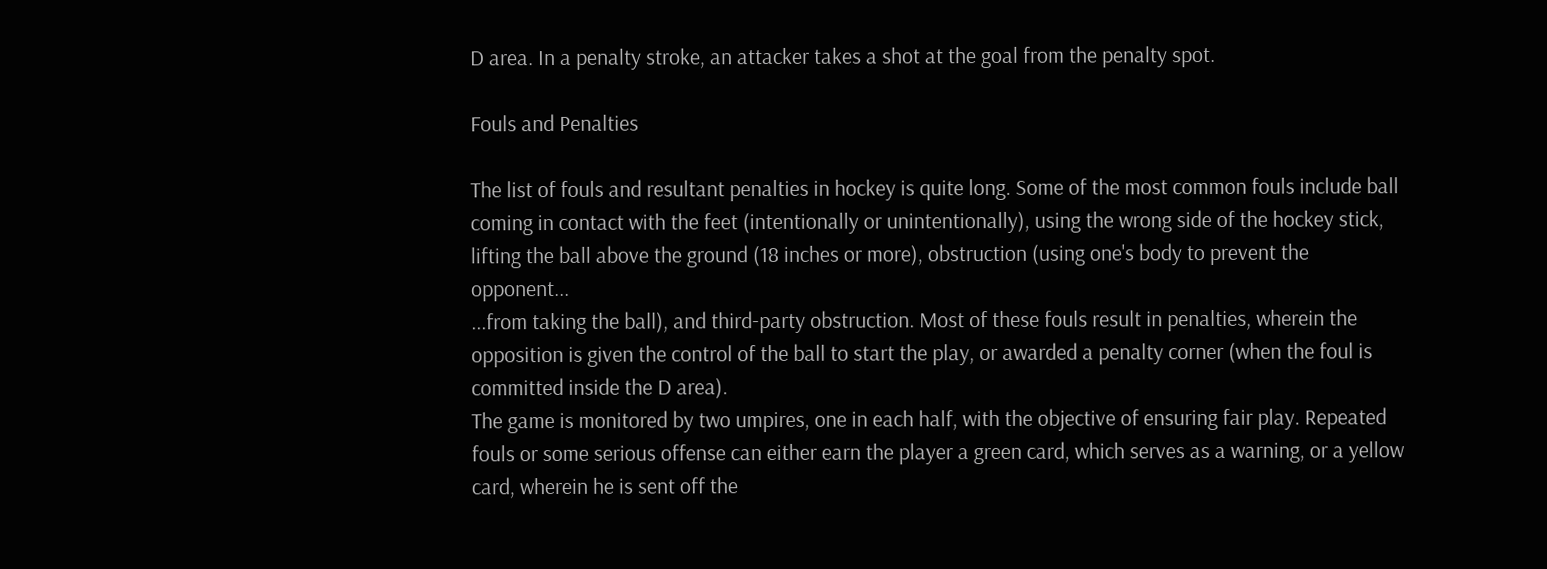D area. In a penalty stroke, an attacker takes a shot at the goal from the penalty spot.

Fouls and Penalties

The list of fouls and resultant penalties in hockey is quite long. Some of the most common fouls include ball coming in contact with the feet (intentionally or unintentionally), using the wrong side of the hockey stick, lifting the ball above the ground (18 inches or more), obstruction (using one's body to prevent the opponent...
...from taking the ball), and third-party obstruction. Most of these fouls result in penalties, wherein the opposition is given the control of the ball to start the play, or awarded a penalty corner (when the foul is committed inside the D area).
The game is monitored by two umpires, one in each half, with the objective of ensuring fair play. Repeated fouls or some serious offense can either earn the player a green card, which serves as a warning, or a yellow card, wherein he is sent off the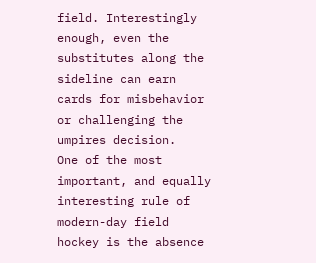field. Interestingly enough, even the substitutes along the sideline can earn cards for misbehavior or challenging the umpires decision.
One of the most important, and equally interesting rule of modern-day field hockey is the absence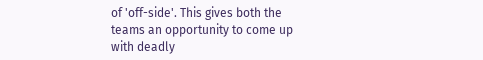of 'off-side'. This gives both the teams an opportunity to come up with deadly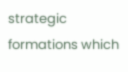strategic formations which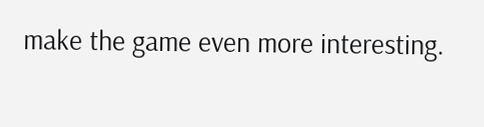make the game even more interesting.